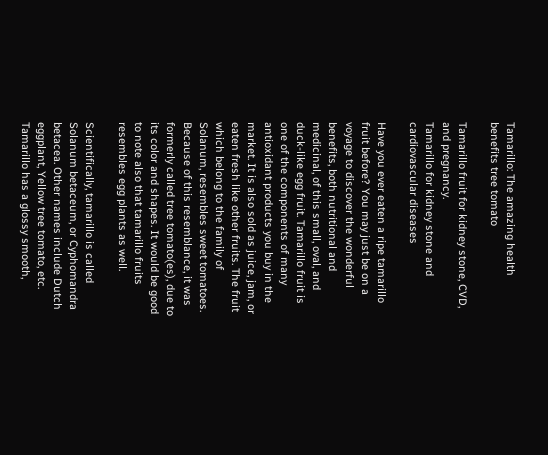Tamarillo: The amazing health benefits tree tomato

Tamarillo fruit for kidney stone, CVD, and pregnancy.
Tamarillo for kidney stone and cardiovascular diseases

Have you ever eaten a ripe tamarillo fruit before? You may just be on a voyage to discover the wonderful benefits, both nutritional and medicinal, of this small, oval, and duck-like egg fruit. Tamarillo fruit is one of the components of many antioxidant products you buy in the market. It is also sold as juice, jam, or eaten fresh like other fruits. The fruit which belong to the family of Solanum, resembles sweet tomatoes. Because of this resemblance, it was formerly called tree tomato(es), due to its color and shapes. It would be good to note also that tamarillo fruits resembles egg plants as well.

Scientifically, tamarillo is called Solanum betaceum, or Cyphomandra betacea. Other names include Dutch eggplant, Yellow tree tomato, etc. Tamarillo has a glossy smooth,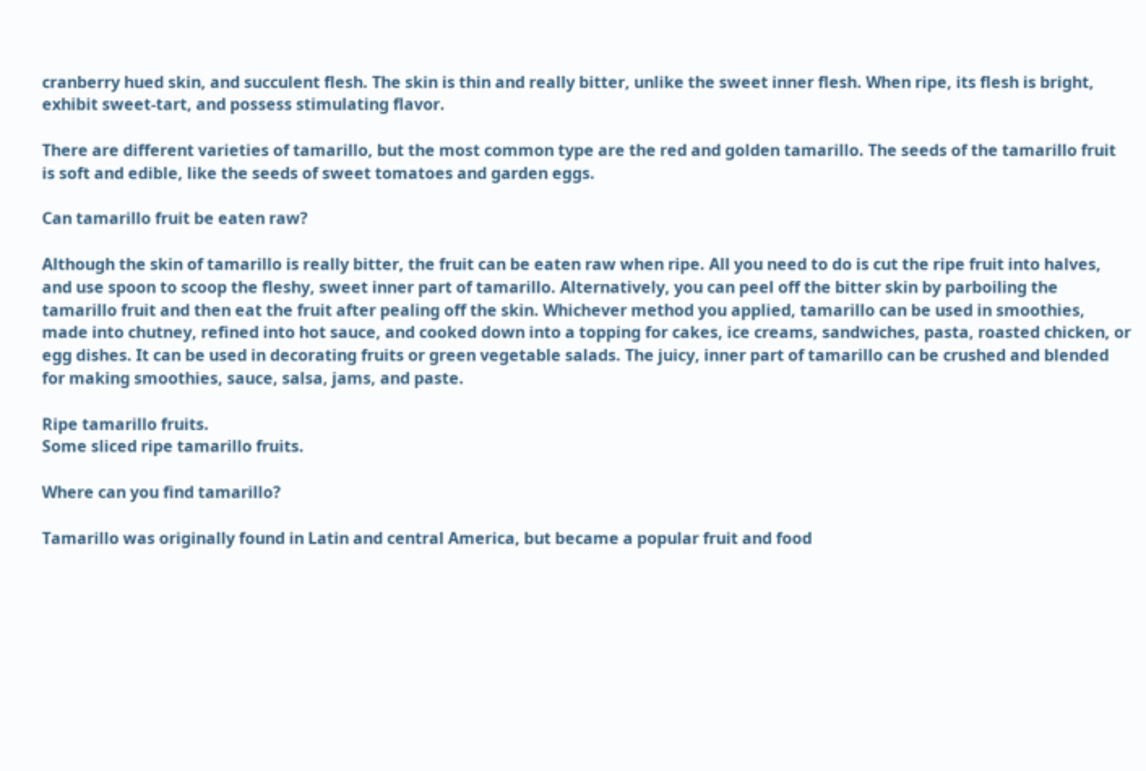cranberry hued skin, and succulent flesh. The skin is thin and really bitter, unlike the sweet inner flesh. When ripe, its flesh is bright, exhibit sweet-tart, and possess stimulating flavor.

There are different varieties of tamarillo, but the most common type are the red and golden tamarillo. The seeds of the tamarillo fruit is soft and edible, like the seeds of sweet tomatoes and garden eggs.

Can tamarillo fruit be eaten raw?

Although the skin of tamarillo is really bitter, the fruit can be eaten raw when ripe. All you need to do is cut the ripe fruit into halves, and use spoon to scoop the fleshy, sweet inner part of tamarillo. Alternatively, you can peel off the bitter skin by parboiling the tamarillo fruit and then eat the fruit after pealing off the skin. Whichever method you applied, tamarillo can be used in smoothies, made into chutney, refined into hot sauce, and cooked down into a topping for cakes, ice creams, sandwiches, pasta, roasted chicken, or egg dishes. It can be used in decorating fruits or green vegetable salads. The juicy, inner part of tamarillo can be crushed and blended for making smoothies, sauce, salsa, jams, and paste.

Ripe tamarillo fruits.
Some sliced ripe tamarillo fruits.

Where can you find tamarillo?

Tamarillo was originally found in Latin and central America, but became a popular fruit and food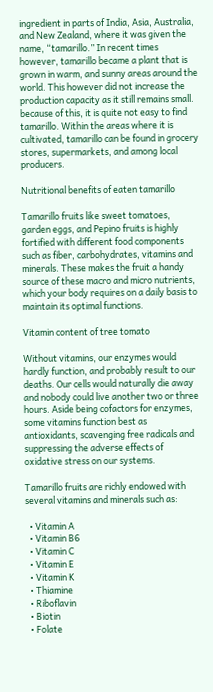ingredient in parts of India, Asia, Australia, and New Zealand, where it was given the name, “tamarillo.” In recent times however, tamarillo became a plant that is grown in warm, and sunny areas around the world. This however did not increase the production capacity as it still remains small. because of this, it is quite not easy to find tamarillo. Within the areas where it is cultivated, tamarillo can be found in grocery stores, supermarkets, and among local producers.

Nutritional benefits of eaten tamarillo

Tamarillo fruits like sweet tomatoes, garden eggs, and Pepino fruits is highly fortified with different food components such as fiber, carbohydrates, vitamins and minerals. These makes the fruit a handy source of these macro and micro nutrients, which your body requires on a daily basis to maintain its optimal functions.

Vitamin content of tree tomato

Without vitamins, our enzymes would hardly function, and probably result to our deaths. Our cells would naturally die away and nobody could live another two or three hours. Aside being cofactors for enzymes, some vitamins function best as antioxidants, scavenging free radicals and suppressing the adverse effects of oxidative stress on our systems.

Tamarillo fruits are richly endowed with several vitamins and minerals such as:

  • Vitamin A
  • Vitamin B6
  • Vitamin C
  • Vitamin E
  • Vitamin K
  • Thiamine
  • Riboflavin
  • Biotin
  • Folate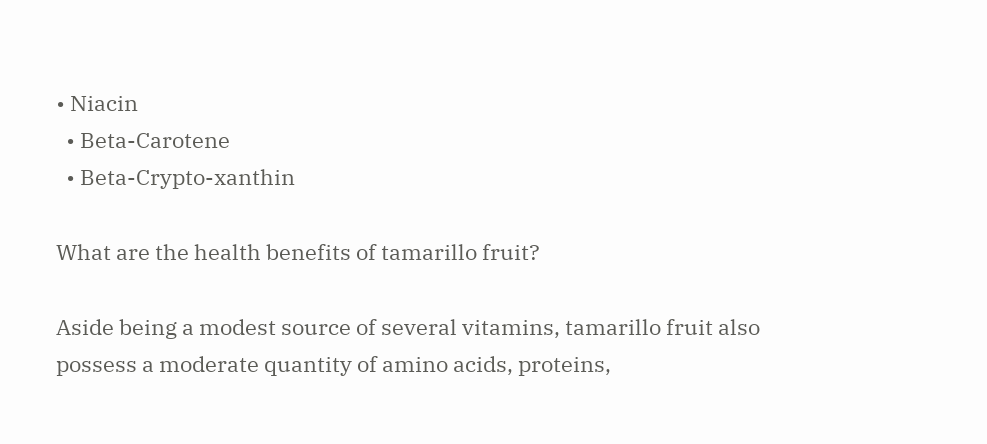• Niacin
  • Beta-Carotene
  • Beta-Crypto-xanthin

What are the health benefits of tamarillo fruit?

Aside being a modest source of several vitamins, tamarillo fruit also possess a moderate quantity of amino acids, proteins,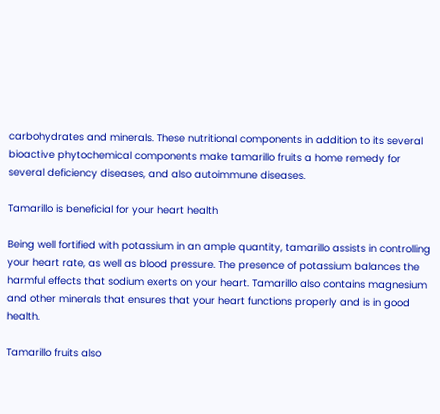carbohydrates and minerals. These nutritional components in addition to its several bioactive phytochemical components make tamarillo fruits a home remedy for several deficiency diseases, and also autoimmune diseases.

Tamarillo is beneficial for your heart health

Being well fortified with potassium in an ample quantity, tamarillo assists in controlling your heart rate, as well as blood pressure. The presence of potassium balances the harmful effects that sodium exerts on your heart. Tamarillo also contains magnesium and other minerals that ensures that your heart functions properly and is in good health.

Tamarillo fruits also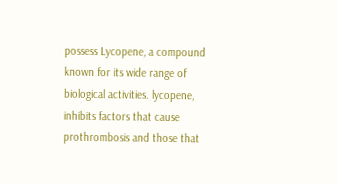possess Lycopene, a compound known for its wide range of biological activities. lycopene, inhibits factors that cause prothrombosis and those that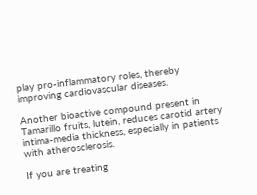play pro-inflammatory roles, thereby improving cardiovascular diseases.

Another bioactive compound present in Tamarillo fruits, lutein, reduces carotid artery intima-media thickness, especially in patients with atherosclerosis.

If you are treating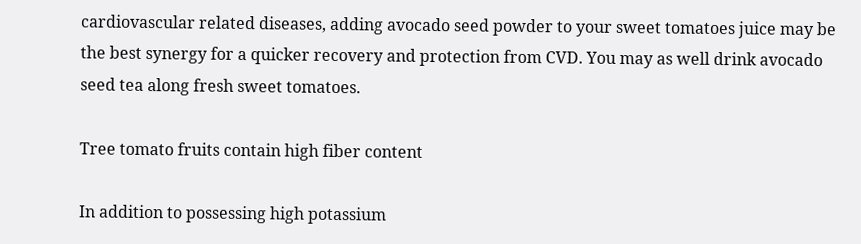cardiovascular related diseases, adding avocado seed powder to your sweet tomatoes juice may be the best synergy for a quicker recovery and protection from CVD. You may as well drink avocado seed tea along fresh sweet tomatoes.

Tree tomato fruits contain high fiber content

In addition to possessing high potassium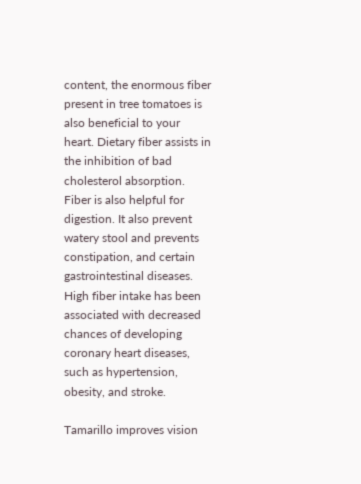content, the enormous fiber present in tree tomatoes is also beneficial to your heart. Dietary fiber assists in the inhibition of bad cholesterol absorption. Fiber is also helpful for digestion. It also prevent watery stool and prevents constipation, and certain gastrointestinal diseases. High fiber intake has been associated with decreased chances of developing coronary heart diseases, such as hypertension, obesity, and stroke.

Tamarillo improves vision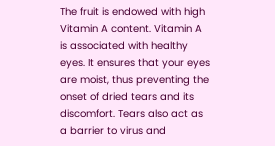The fruit is endowed with high Vitamin A content. Vitamin A is associated with healthy eyes. It ensures that your eyes are moist, thus preventing the onset of dried tears and its discomfort. Tears also act as a barrier to virus and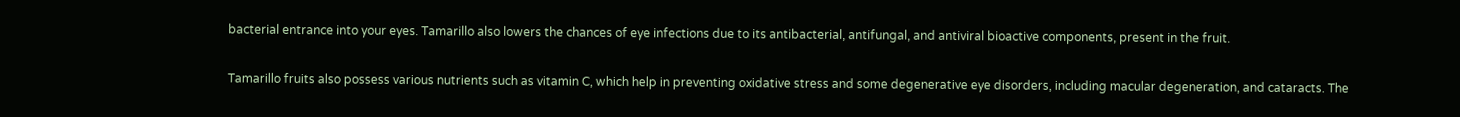bacterial entrance into your eyes. Tamarillo also lowers the chances of eye infections due to its antibacterial, antifungal, and antiviral bioactive components, present in the fruit.

Tamarillo fruits also possess various nutrients such as vitamin C, which help in preventing oxidative stress and some degenerative eye disorders, including macular degeneration, and cataracts. The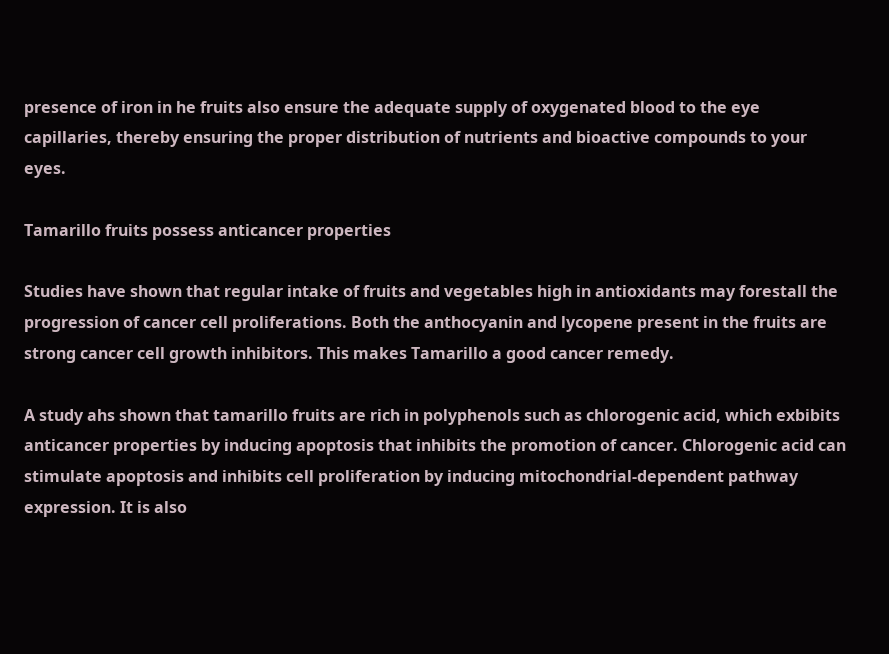presence of iron in he fruits also ensure the adequate supply of oxygenated blood to the eye capillaries, thereby ensuring the proper distribution of nutrients and bioactive compounds to your eyes.

Tamarillo fruits possess anticancer properties

Studies have shown that regular intake of fruits and vegetables high in antioxidants may forestall the progression of cancer cell proliferations. Both the anthocyanin and lycopene present in the fruits are strong cancer cell growth inhibitors. This makes Tamarillo a good cancer remedy.

A study ahs shown that tamarillo fruits are rich in polyphenols such as chlorogenic acid, which exbibits anticancer properties by inducing apoptosis that inhibits the promotion of cancer. Chlorogenic acid can stimulate apoptosis and inhibits cell proliferation by inducing mitochondrial-dependent pathway expression. It is also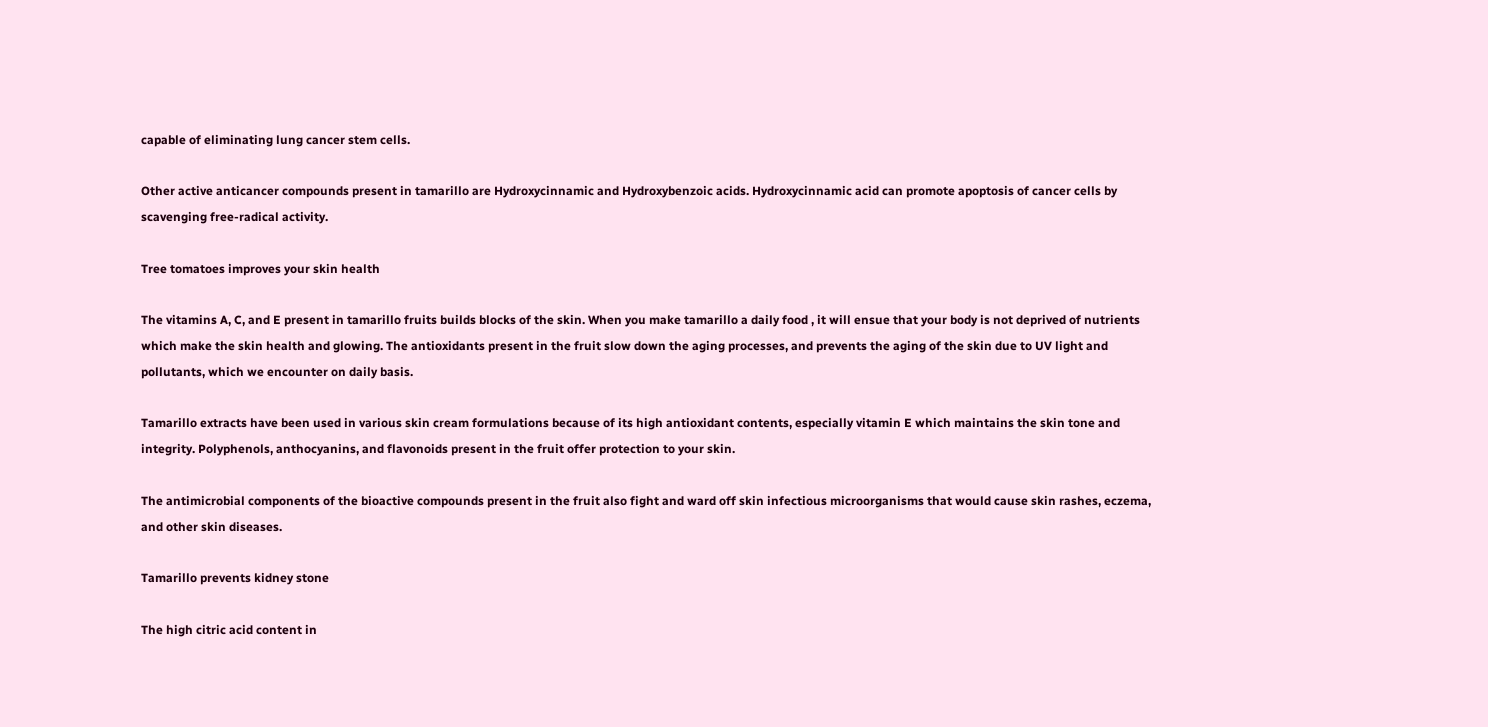capable of eliminating lung cancer stem cells.

Other active anticancer compounds present in tamarillo are Hydroxycinnamic and Hydroxybenzoic acids. Hydroxycinnamic acid can promote apoptosis of cancer cells by scavenging free-radical activity.

Tree tomatoes improves your skin health

The vitamins A, C, and E present in tamarillo fruits builds blocks of the skin. When you make tamarillo a daily food , it will ensue that your body is not deprived of nutrients which make the skin health and glowing. The antioxidants present in the fruit slow down the aging processes, and prevents the aging of the skin due to UV light and pollutants, which we encounter on daily basis.

Tamarillo extracts have been used in various skin cream formulations because of its high antioxidant contents, especially vitamin E which maintains the skin tone and integrity. Polyphenols, anthocyanins, and flavonoids present in the fruit offer protection to your skin.

The antimicrobial components of the bioactive compounds present in the fruit also fight and ward off skin infectious microorganisms that would cause skin rashes, eczema, and other skin diseases.

Tamarillo prevents kidney stone

The high citric acid content in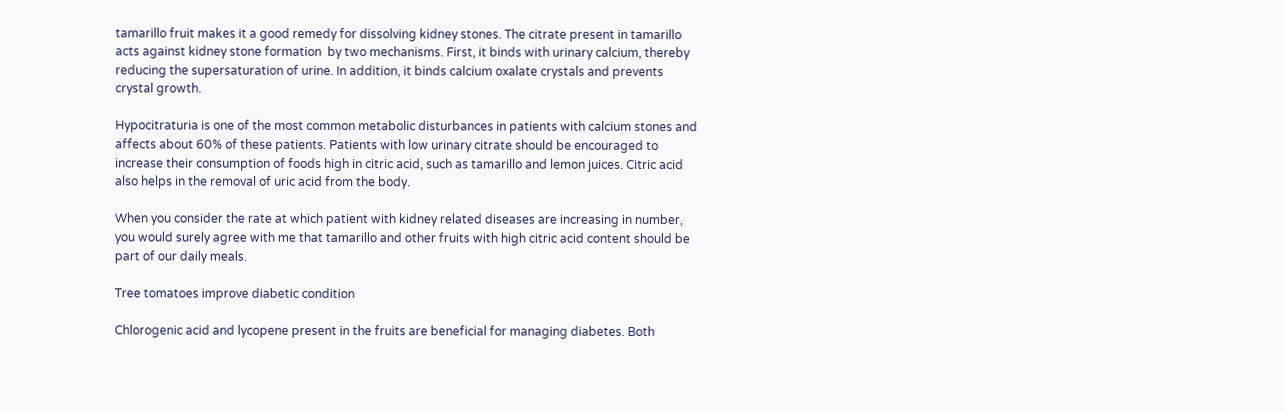tamarillo fruit makes it a good remedy for dissolving kidney stones. The citrate present in tamarillo acts against kidney stone formation  by two mechanisms. First, it binds with urinary calcium, thereby reducing the supersaturation of urine. In addition, it binds calcium oxalate crystals and prevents crystal growth.

Hypocitraturia is one of the most common metabolic disturbances in patients with calcium stones and affects about 60% of these patients. Patients with low urinary citrate should be encouraged to increase their consumption of foods high in citric acid, such as tamarillo and lemon juices. Citric acid also helps in the removal of uric acid from the body.

When you consider the rate at which patient with kidney related diseases are increasing in number, you would surely agree with me that tamarillo and other fruits with high citric acid content should be part of our daily meals.

Tree tomatoes improve diabetic condition

Chlorogenic acid and lycopene present in the fruits are beneficial for managing diabetes. Both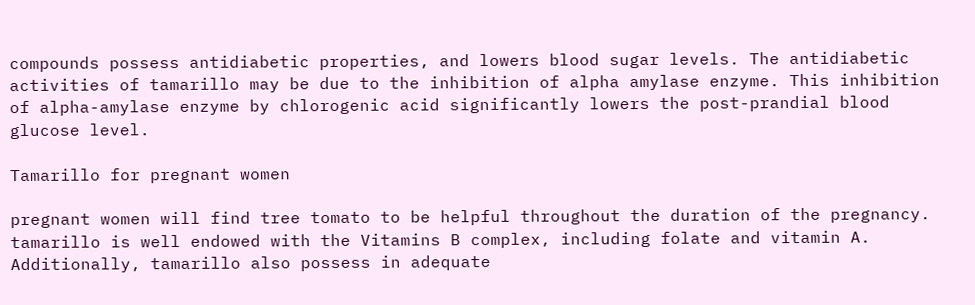compounds possess antidiabetic properties, and lowers blood sugar levels. The antidiabetic activities of tamarillo may be due to the inhibition of alpha amylase enzyme. This inhibition of alpha-amylase enzyme by chlorogenic acid significantly lowers the post-prandial blood glucose level.

Tamarillo for pregnant women

pregnant women will find tree tomato to be helpful throughout the duration of the pregnancy. tamarillo is well endowed with the Vitamins B complex, including folate and vitamin A. Additionally, tamarillo also possess in adequate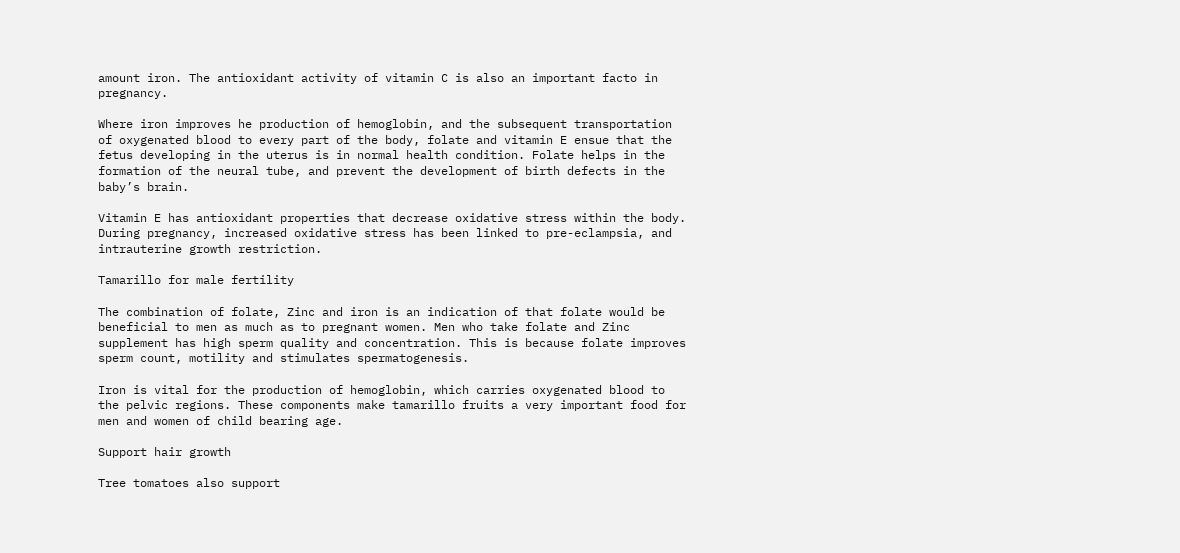amount iron. The antioxidant activity of vitamin C is also an important facto in pregnancy.

Where iron improves he production of hemoglobin, and the subsequent transportation of oxygenated blood to every part of the body, folate and vitamin E ensue that the fetus developing in the uterus is in normal health condition. Folate helps in the formation of the neural tube, and prevent the development of birth defects in the baby’s brain.

Vitamin E has antioxidant properties that decrease oxidative stress within the body. During pregnancy, increased oxidative stress has been linked to pre-eclampsia, and intrauterine growth restriction.

Tamarillo for male fertility

The combination of folate, Zinc and iron is an indication of that folate would be beneficial to men as much as to pregnant women. Men who take folate and Zinc supplement has high sperm quality and concentration. This is because folate improves sperm count, motility and stimulates spermatogenesis.

Iron is vital for the production of hemoglobin, which carries oxygenated blood to the pelvic regions. These components make tamarillo fruits a very important food for men and women of child bearing age.

Support hair growth

Tree tomatoes also support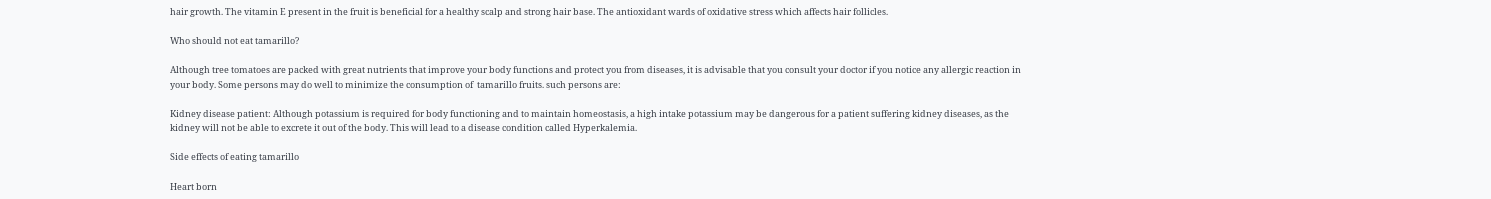hair growth. The vitamin E present in the fruit is beneficial for a healthy scalp and strong hair base. The antioxidant wards of oxidative stress which affects hair follicles.

Who should not eat tamarillo?

Although tree tomatoes are packed with great nutrients that improve your body functions and protect you from diseases, it is advisable that you consult your doctor if you notice any allergic reaction in your body. Some persons may do well to minimize the consumption of  tamarillo fruits. such persons are:

Kidney disease patient: Although potassium is required for body functioning and to maintain homeostasis, a high intake potassium may be dangerous for a patient suffering kidney diseases, as the kidney will not be able to excrete it out of the body. This will lead to a disease condition called Hyperkalemia.

Side effects of eating tamarillo

Heart born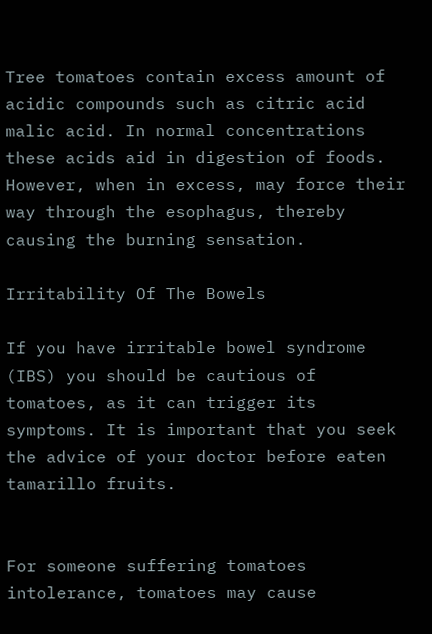Tree tomatoes contain excess amount of acidic compounds such as citric acid malic acid. In normal concentrations these acids aid in digestion of foods. However, when in excess, may force their way through the esophagus, thereby causing the burning sensation.

Irritability Of The Bowels

If you have irritable bowel syndrome (IBS) you should be cautious of tomatoes, as it can trigger its symptoms. It is important that you seek the advice of your doctor before eaten tamarillo fruits.


For someone suffering tomatoes intolerance, tomatoes may cause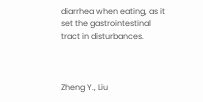diarrhea when eating, as it set the gastrointestinal tract in disturbances.



Zheng Y., Liu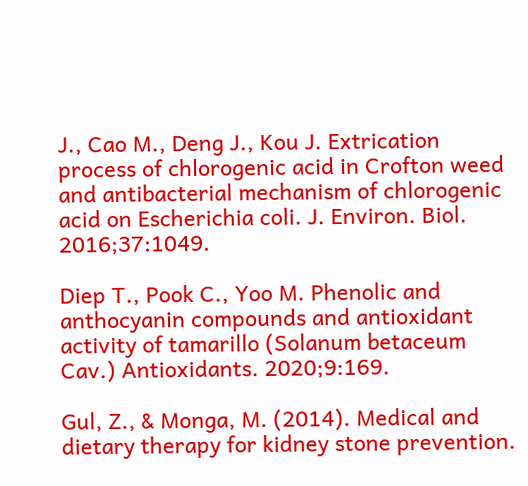J., Cao M., Deng J., Kou J. Extrication process of chlorogenic acid in Crofton weed and antibacterial mechanism of chlorogenic acid on Escherichia coli. J. Environ. Biol. 2016;37:1049.

Diep T., Pook C., Yoo M. Phenolic and anthocyanin compounds and antioxidant activity of tamarillo (Solanum betaceum Cav.) Antioxidants. 2020;9:169.

Gul, Z., & Monga, M. (2014). Medical and dietary therapy for kidney stone prevention.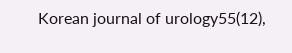Korean journal of urology55(12),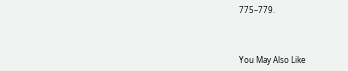775–779.



You May Also Like